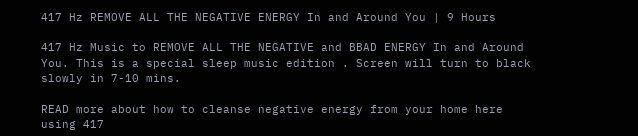417 Hz REMOVE ALL THE NEGATIVE ENERGY In and Around You | 9 Hours

417 Hz Music to REMOVE ALL THE NEGATIVE and BBAD ENERGY In and Around You. This is a special sleep music edition . Screen will turn to black slowly in 7-10 mins.

READ more about how to cleanse negative energy from your home here using 417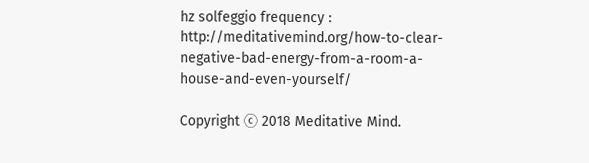hz solfeggio frequency : http://meditativemind.org/how-to-clear-negative-bad-energy-from-a-room-a-house-and-even-yourself/

Copyright ⓒ 2018 Meditative Mind.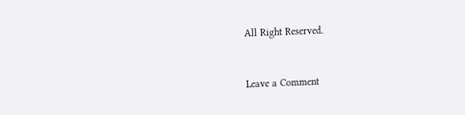All Right Reserved.


Leave a Comment